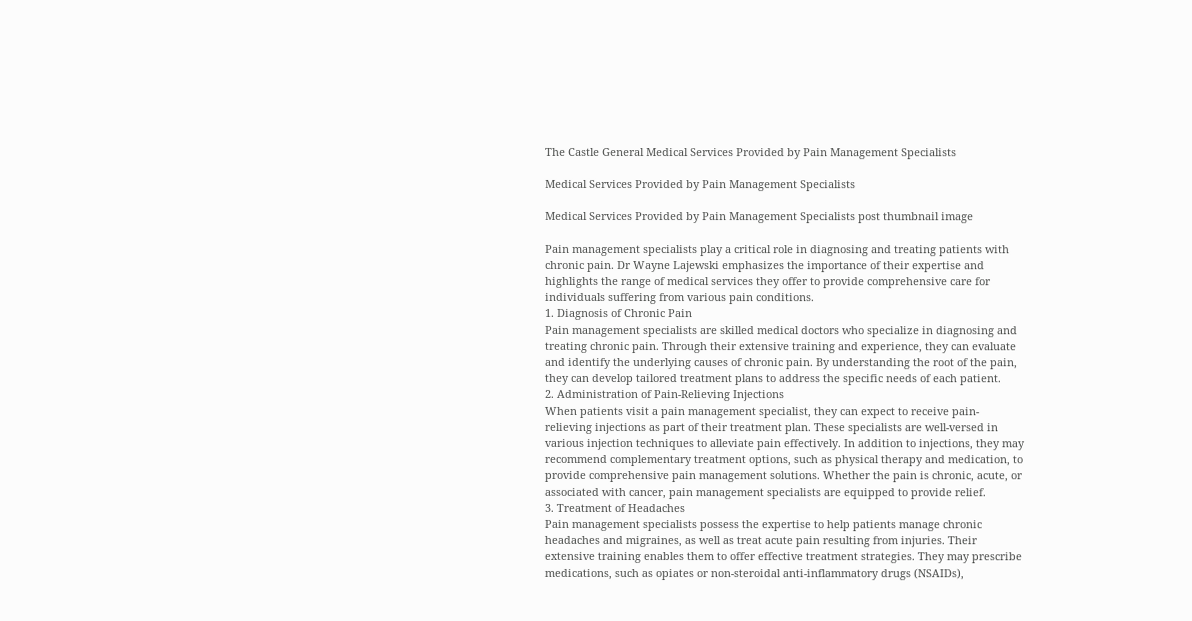The Castle General Medical Services Provided by Pain Management Specialists

Medical Services Provided by Pain Management Specialists

Medical Services Provided by Pain Management Specialists post thumbnail image

Pain management specialists play a critical role in diagnosing and treating patients with chronic pain. Dr Wayne Lajewski emphasizes the importance of their expertise and highlights the range of medical services they offer to provide comprehensive care for individuals suffering from various pain conditions.
1. Diagnosis of Chronic Pain
Pain management specialists are skilled medical doctors who specialize in diagnosing and treating chronic pain. Through their extensive training and experience, they can evaluate and identify the underlying causes of chronic pain. By understanding the root of the pain, they can develop tailored treatment plans to address the specific needs of each patient.
2. Administration of Pain-Relieving Injections
When patients visit a pain management specialist, they can expect to receive pain-relieving injections as part of their treatment plan. These specialists are well-versed in various injection techniques to alleviate pain effectively. In addition to injections, they may recommend complementary treatment options, such as physical therapy and medication, to provide comprehensive pain management solutions. Whether the pain is chronic, acute, or associated with cancer, pain management specialists are equipped to provide relief.
3. Treatment of Headaches
Pain management specialists possess the expertise to help patients manage chronic headaches and migraines, as well as treat acute pain resulting from injuries. Their extensive training enables them to offer effective treatment strategies. They may prescribe medications, such as opiates or non-steroidal anti-inflammatory drugs (NSAIDs),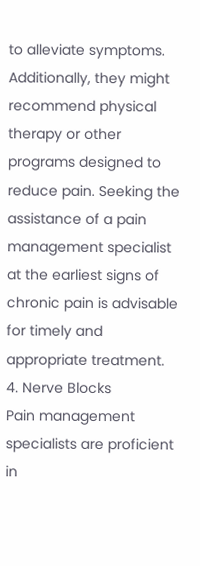to alleviate symptoms. Additionally, they might recommend physical therapy or other programs designed to reduce pain. Seeking the assistance of a pain management specialist at the earliest signs of chronic pain is advisable for timely and appropriate treatment.
4. Nerve Blocks
Pain management specialists are proficient in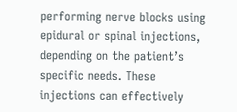performing nerve blocks using epidural or spinal injections, depending on the patient’s specific needs. These injections can effectively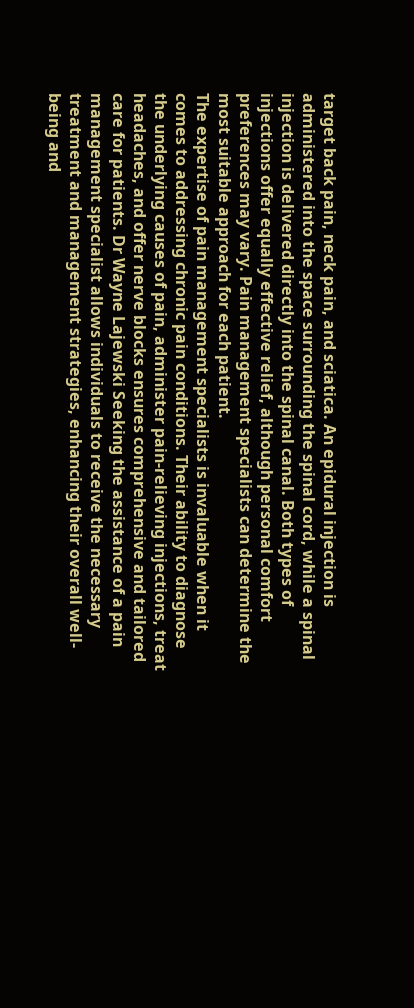target back pain, neck pain, and sciatica. An epidural injection is administered into the space surrounding the spinal cord, while a spinal injection is delivered directly into the spinal canal. Both types of injections offer equally effective relief, although personal comfort preferences may vary. Pain management specialists can determine the most suitable approach for each patient.
The expertise of pain management specialists is invaluable when it comes to addressing chronic pain conditions. Their ability to diagnose the underlying causes of pain, administer pain-relieving injections, treat headaches, and offer nerve blocks ensures comprehensive and tailored care for patients. Dr Wayne Lajewski Seeking the assistance of a pain management specialist allows individuals to receive the necessary treatment and management strategies, enhancing their overall well-being and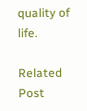quality of life.

Related Post